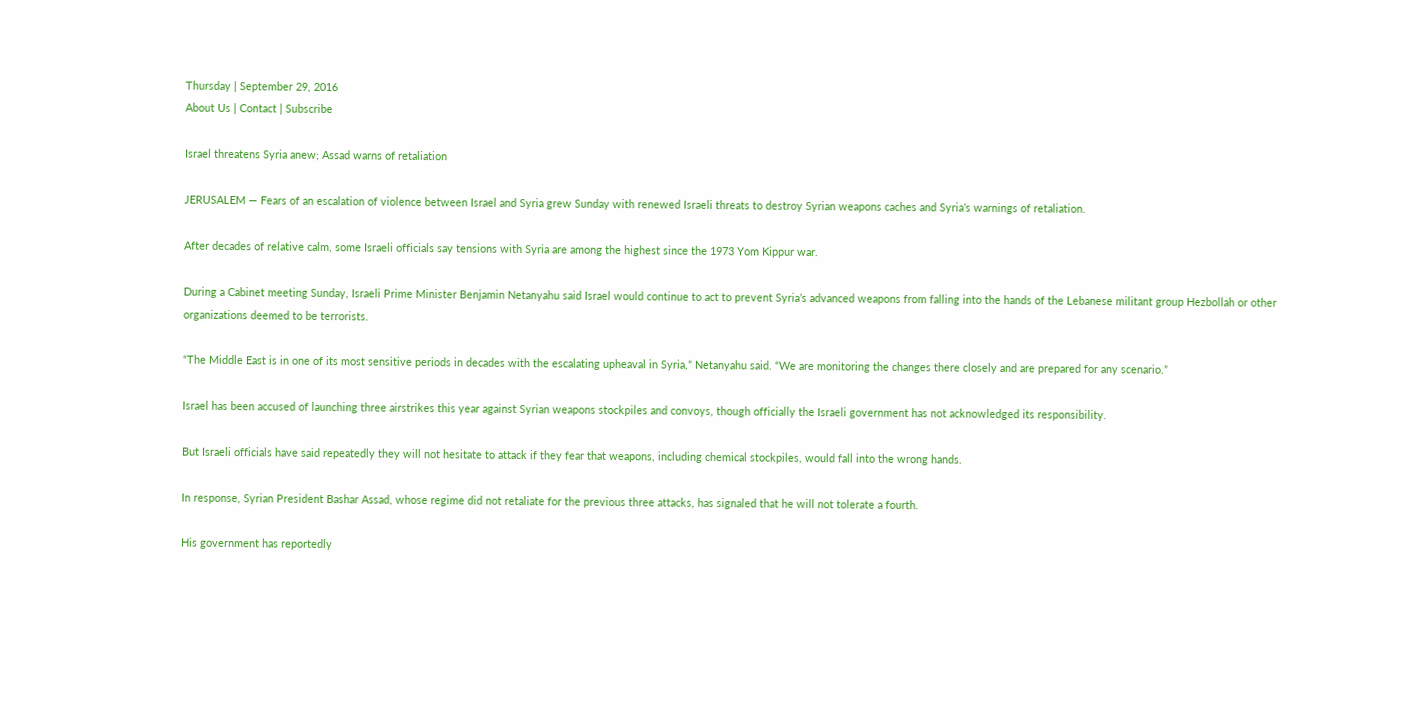Thursday | September 29, 2016
About Us | Contact | Subscribe

Israel threatens Syria anew; Assad warns of retaliation

JERUSALEM — Fears of an escalation of violence between Israel and Syria grew Sunday with renewed Israeli threats to destroy Syrian weapons caches and Syria’s warnings of retaliation.

After decades of relative calm, some Israeli officials say tensions with Syria are among the highest since the 1973 Yom Kippur war.

During a Cabinet meeting Sunday, Israeli Prime Minister Benjamin Netanyahu said Israel would continue to act to prevent Syria’s advanced weapons from falling into the hands of the Lebanese militant group Hezbollah or other organizations deemed to be terrorists.

“The Middle East is in one of its most sensitive periods in decades with the escalating upheaval in Syria,” Netanyahu said. “We are monitoring the changes there closely and are prepared for any scenario.”

Israel has been accused of launching three airstrikes this year against Syrian weapons stockpiles and convoys, though officially the Israeli government has not acknowledged its responsibility.

But Israeli officials have said repeatedly they will not hesitate to attack if they fear that weapons, including chemical stockpiles, would fall into the wrong hands.

In response, Syrian President Bashar Assad, whose regime did not retaliate for the previous three attacks, has signaled that he will not tolerate a fourth.

His government has reportedly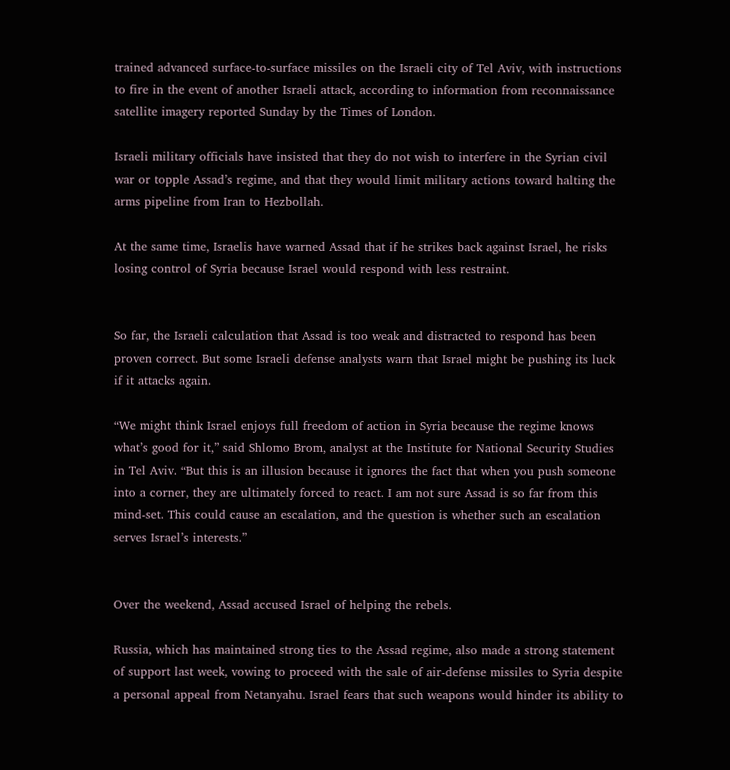trained advanced surface-to-surface missiles on the Israeli city of Tel Aviv, with instructions to fire in the event of another Israeli attack, according to information from reconnaissance satellite imagery reported Sunday by the Times of London.

Israeli military officials have insisted that they do not wish to interfere in the Syrian civil war or topple Assad’s regime, and that they would limit military actions toward halting the arms pipeline from Iran to Hezbollah.

At the same time, Israelis have warned Assad that if he strikes back against Israel, he risks losing control of Syria because Israel would respond with less restraint.


So far, the Israeli calculation that Assad is too weak and distracted to respond has been proven correct. But some Israeli defense analysts warn that Israel might be pushing its luck if it attacks again.

“We might think Israel enjoys full freedom of action in Syria because the regime knows what’s good for it,” said Shlomo Brom, analyst at the Institute for National Security Studies in Tel Aviv. “But this is an illusion because it ignores the fact that when you push someone into a corner, they are ultimately forced to react. I am not sure Assad is so far from this mind-set. This could cause an escalation, and the question is whether such an escalation serves Israel’s interests.”


Over the weekend, Assad accused Israel of helping the rebels.

Russia, which has maintained strong ties to the Assad regime, also made a strong statement of support last week, vowing to proceed with the sale of air-defense missiles to Syria despite a personal appeal from Netanyahu. Israel fears that such weapons would hinder its ability to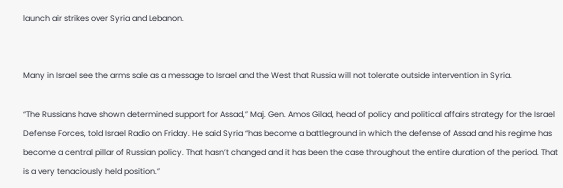launch air strikes over Syria and Lebanon.


Many in Israel see the arms sale as a message to Israel and the West that Russia will not tolerate outside intervention in Syria.

“The Russians have shown determined support for Assad,” Maj. Gen. Amos Gilad, head of policy and political affairs strategy for the Israel Defense Forces, told Israel Radio on Friday. He said Syria “has become a battleground in which the defense of Assad and his regime has become a central pillar of Russian policy. That hasn’t changed and it has been the case throughout the entire duration of the period. That is a very tenaciously held position.”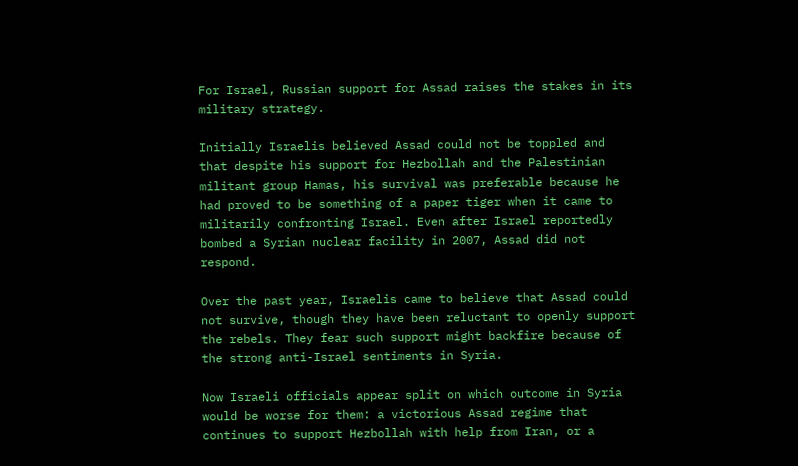For Israel, Russian support for Assad raises the stakes in its military strategy.

Initially Israelis believed Assad could not be toppled and that despite his support for Hezbollah and the Palestinian militant group Hamas, his survival was preferable because he had proved to be something of a paper tiger when it came to militarily confronting Israel. Even after Israel reportedly bombed a Syrian nuclear facility in 2007, Assad did not respond.

Over the past year, Israelis came to believe that Assad could not survive, though they have been reluctant to openly support the rebels. They fear such support might backfire because of the strong anti-Israel sentiments in Syria.

Now Israeli officials appear split on which outcome in Syria would be worse for them: a victorious Assad regime that continues to support Hezbollah with help from Iran, or a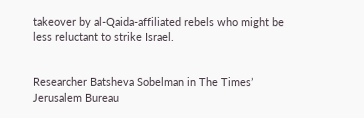takeover by al-Qaida-affiliated rebels who might be less reluctant to strike Israel.


Researcher Batsheva Sobelman in The Times’ Jerusalem Bureau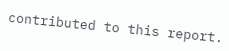contributed to this report.